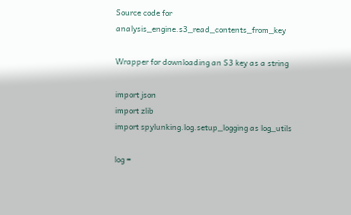Source code for analysis_engine.s3_read_contents_from_key

Wrapper for downloading an S3 key as a string

import json
import zlib
import spylunking.log.setup_logging as log_utils

log =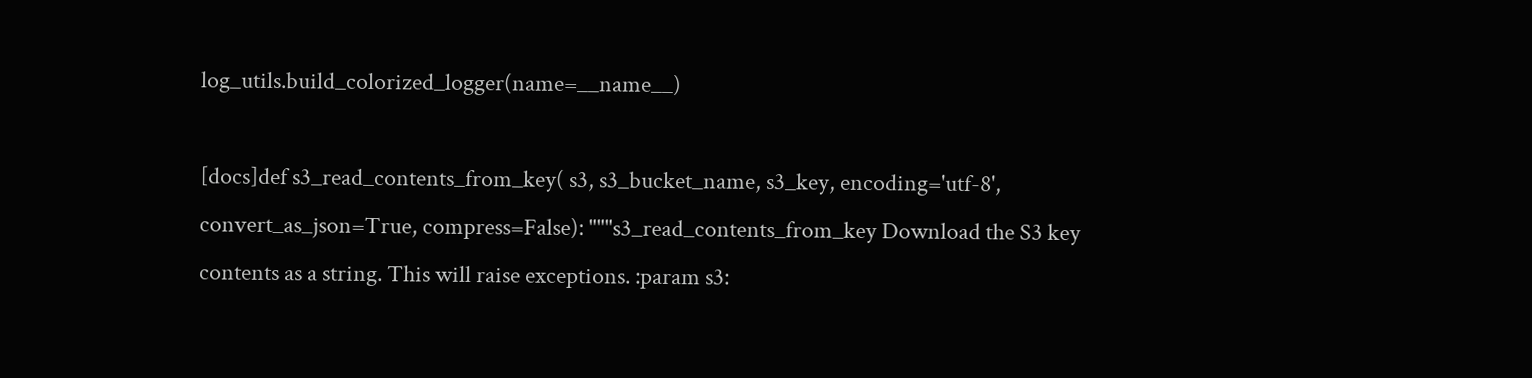log_utils.build_colorized_logger(name=__name__)

[docs]def s3_read_contents_from_key( s3, s3_bucket_name, s3_key, encoding='utf-8', convert_as_json=True, compress=False): """s3_read_contents_from_key Download the S3 key contents as a string. This will raise exceptions. :param s3: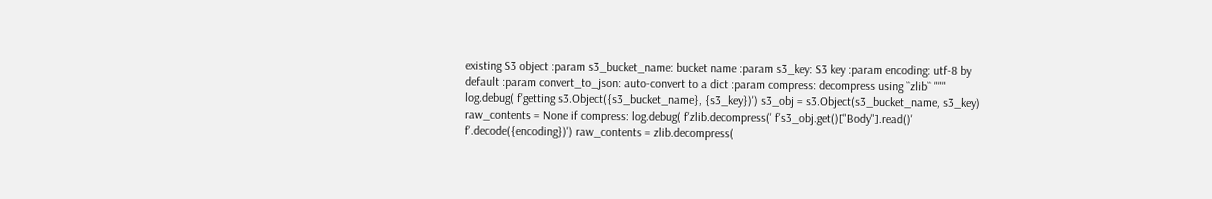existing S3 object :param s3_bucket_name: bucket name :param s3_key: S3 key :param encoding: utf-8 by default :param convert_to_json: auto-convert to a dict :param compress: decompress using ``zlib`` """ log.debug( f'getting s3.Object({s3_bucket_name}, {s3_key})') s3_obj = s3.Object(s3_bucket_name, s3_key) raw_contents = None if compress: log.debug( f'zlib.decompress(' f's3_obj.get()["Body"].read()' f'.decode({encoding})') raw_contents = zlib.decompress(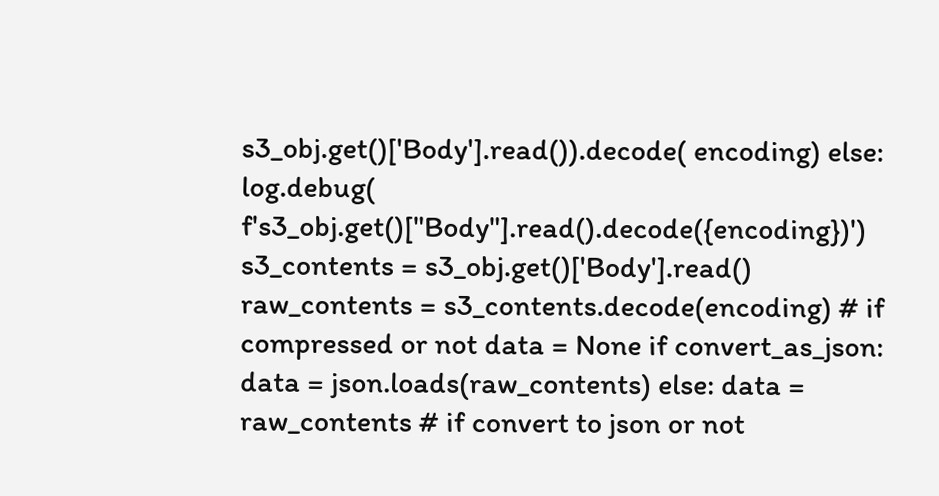s3_obj.get()['Body'].read()).decode( encoding) else: log.debug( f's3_obj.get()["Body"].read().decode({encoding})') s3_contents = s3_obj.get()['Body'].read() raw_contents = s3_contents.decode(encoding) # if compressed or not data = None if convert_as_json: data = json.loads(raw_contents) else: data = raw_contents # if convert to json or not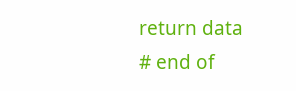return data
# end of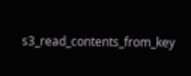s3_read_contents_from_key